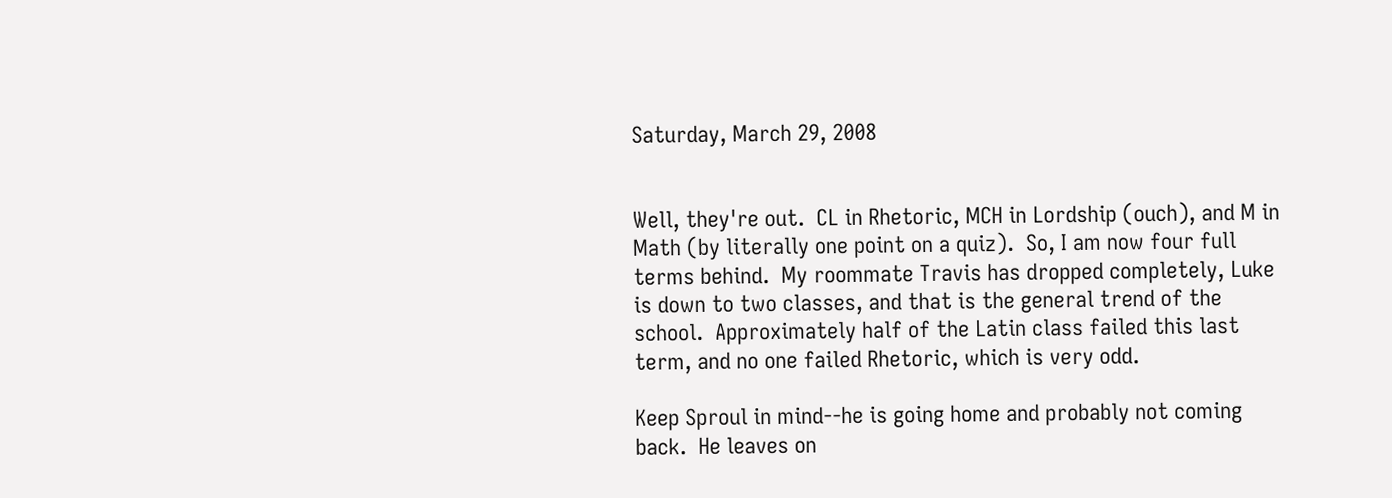Saturday, March 29, 2008


Well, they're out.  CL in Rhetoric, MCH in Lordship (ouch), and M in Math (by literally one point on a quiz).  So, I am now four full terms behind.  My roommate Travis has dropped completely, Luke is down to two classes, and that is the general trend of the school.  Approximately half of the Latin class failed this last term, and no one failed Rhetoric, which is very odd.

Keep Sproul in mind--he is going home and probably not coming back.  He leaves on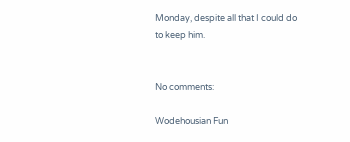Monday, despite all that I could do to keep him.


No comments:

Wodehousian Fun